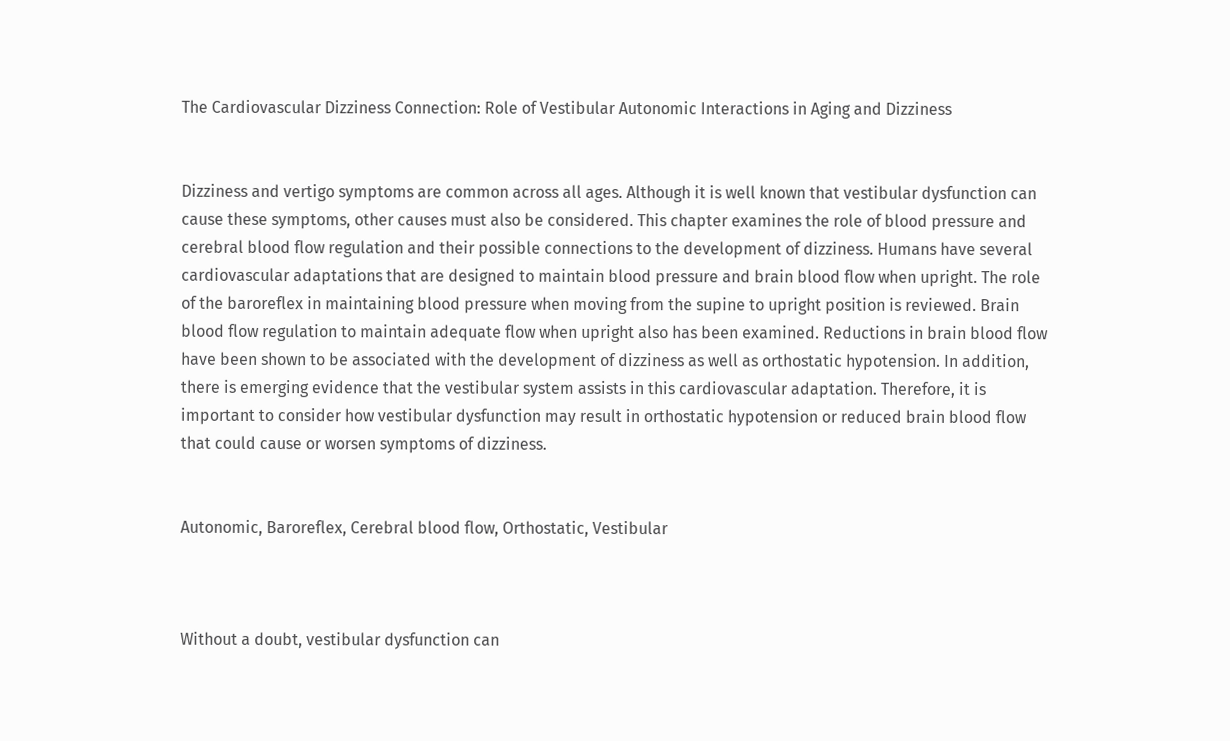The Cardiovascular Dizziness Connection: Role of Vestibular Autonomic Interactions in Aging and Dizziness


Dizziness and vertigo symptoms are common across all ages. Although it is well known that vestibular dysfunction can cause these symptoms, other causes must also be considered. This chapter examines the role of blood pressure and cerebral blood flow regulation and their possible connections to the development of dizziness. Humans have several cardiovascular adaptations that are designed to maintain blood pressure and brain blood flow when upright. The role of the baroreflex in maintaining blood pressure when moving from the supine to upright position is reviewed. Brain blood flow regulation to maintain adequate flow when upright also has been examined. Reductions in brain blood flow have been shown to be associated with the development of dizziness as well as orthostatic hypotension. In addition, there is emerging evidence that the vestibular system assists in this cardiovascular adaptation. Therefore, it is important to consider how vestibular dysfunction may result in orthostatic hypotension or reduced brain blood flow that could cause or worsen symptoms of dizziness.


Autonomic, Baroreflex, Cerebral blood flow, Orthostatic, Vestibular



Without a doubt, vestibular dysfunction can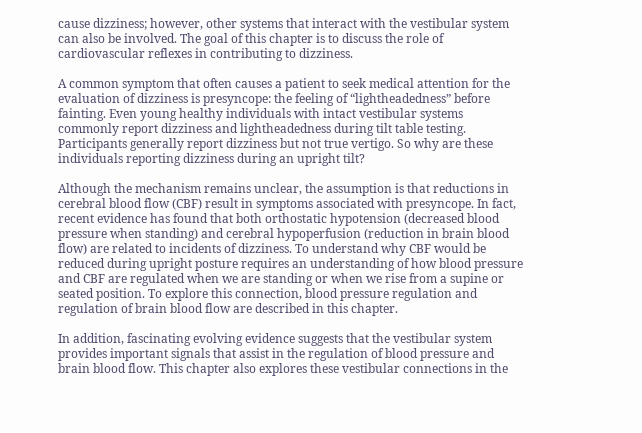cause dizziness; however, other systems that interact with the vestibular system can also be involved. The goal of this chapter is to discuss the role of cardiovascular reflexes in contributing to dizziness.

A common symptom that often causes a patient to seek medical attention for the evaluation of dizziness is presyncope: the feeling of “lightheadedness” before fainting. Even young healthy individuals with intact vestibular systems commonly report dizziness and lightheadedness during tilt table testing. Participants generally report dizziness but not true vertigo. So why are these individuals reporting dizziness during an upright tilt?

Although the mechanism remains unclear, the assumption is that reductions in cerebral blood flow (CBF) result in symptoms associated with presyncope. In fact, recent evidence has found that both orthostatic hypotension (decreased blood pressure when standing) and cerebral hypoperfusion (reduction in brain blood flow) are related to incidents of dizziness. To understand why CBF would be reduced during upright posture requires an understanding of how blood pressure and CBF are regulated when we are standing or when we rise from a supine or seated position. To explore this connection, blood pressure regulation and regulation of brain blood flow are described in this chapter.

In addition, fascinating evolving evidence suggests that the vestibular system provides important signals that assist in the regulation of blood pressure and brain blood flow. This chapter also explores these vestibular connections in the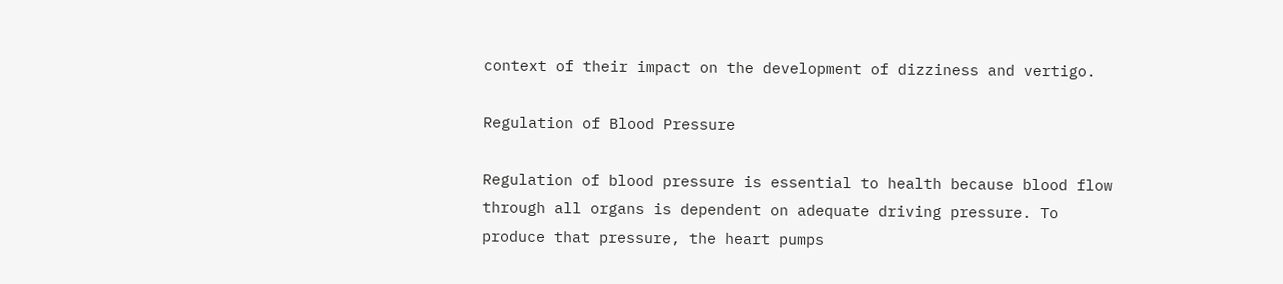context of their impact on the development of dizziness and vertigo.

Regulation of Blood Pressure

Regulation of blood pressure is essential to health because blood flow through all organs is dependent on adequate driving pressure. To produce that pressure, the heart pumps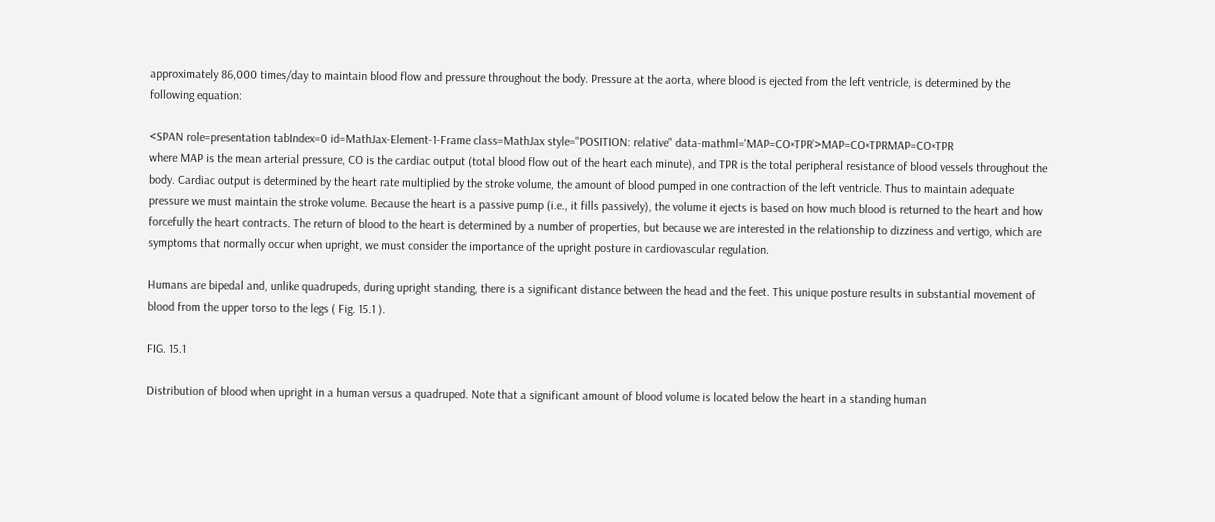approximately 86,000 times/day to maintain blood flow and pressure throughout the body. Pressure at the aorta, where blood is ejected from the left ventricle, is determined by the following equation:

<SPAN role=presentation tabIndex=0 id=MathJax-Element-1-Frame class=MathJax style="POSITION: relative" data-mathml='MAP=CO×TPR’>MAP=CO×TPRMAP=CO×TPR
where MAP is the mean arterial pressure, CO is the cardiac output (total blood flow out of the heart each minute), and TPR is the total peripheral resistance of blood vessels throughout the body. Cardiac output is determined by the heart rate multiplied by the stroke volume, the amount of blood pumped in one contraction of the left ventricle. Thus to maintain adequate pressure we must maintain the stroke volume. Because the heart is a passive pump (i.e., it fills passively), the volume it ejects is based on how much blood is returned to the heart and how forcefully the heart contracts. The return of blood to the heart is determined by a number of properties, but because we are interested in the relationship to dizziness and vertigo, which are symptoms that normally occur when upright, we must consider the importance of the upright posture in cardiovascular regulation.

Humans are bipedal and, unlike quadrupeds, during upright standing, there is a significant distance between the head and the feet. This unique posture results in substantial movement of blood from the upper torso to the legs ( Fig. 15.1 ).

FIG. 15.1

Distribution of blood when upright in a human versus a quadruped. Note that a significant amount of blood volume is located below the heart in a standing human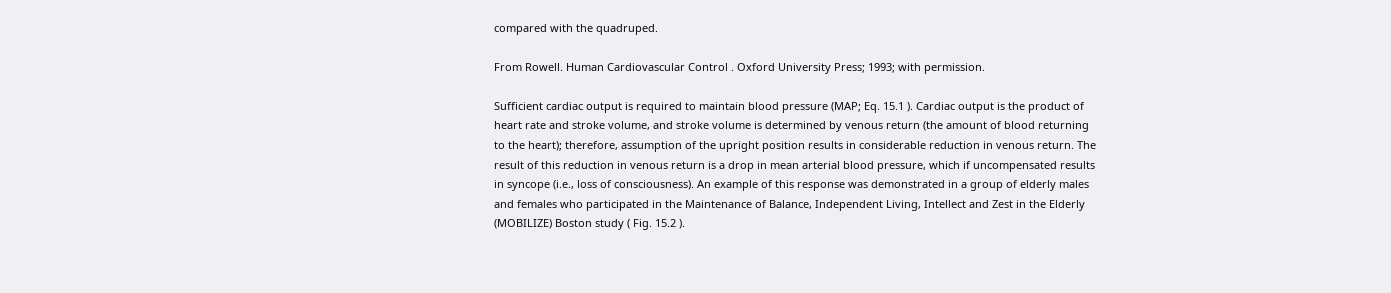compared with the quadruped.

From Rowell. Human Cardiovascular Control . Oxford University Press; 1993; with permission.

Sufficient cardiac output is required to maintain blood pressure (MAP; Eq. 15.1 ). Cardiac output is the product of heart rate and stroke volume, and stroke volume is determined by venous return (the amount of blood returning to the heart); therefore, assumption of the upright position results in considerable reduction in venous return. The result of this reduction in venous return is a drop in mean arterial blood pressure, which if uncompensated results in syncope (i.e., loss of consciousness). An example of this response was demonstrated in a group of elderly males and females who participated in the Maintenance of Balance, Independent Living, Intellect and Zest in the Elderly (MOBILIZE) Boston study ( Fig. 15.2 ).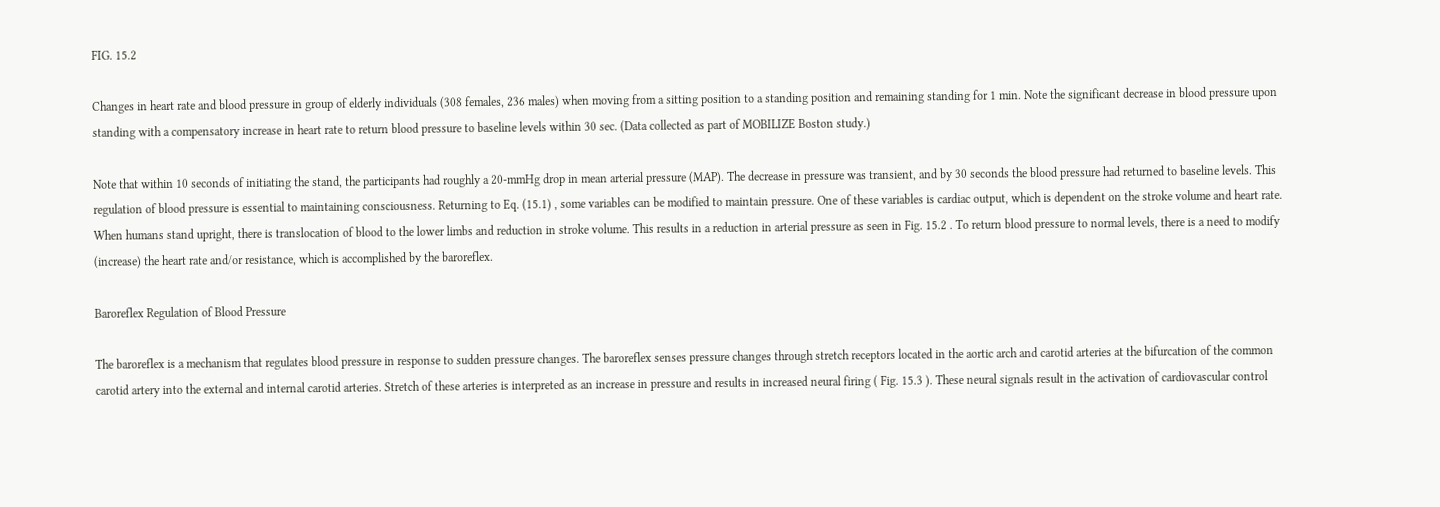FIG. 15.2

Changes in heart rate and blood pressure in group of elderly individuals (308 females, 236 males) when moving from a sitting position to a standing position and remaining standing for 1 min. Note the significant decrease in blood pressure upon standing with a compensatory increase in heart rate to return blood pressure to baseline levels within 30 sec. (Data collected as part of MOBILIZE Boston study.)

Note that within 10 seconds of initiating the stand, the participants had roughly a 20-mmHg drop in mean arterial pressure (MAP). The decrease in pressure was transient, and by 30 seconds the blood pressure had returned to baseline levels. This regulation of blood pressure is essential to maintaining consciousness. Returning to Eq. (15.1) , some variables can be modified to maintain pressure. One of these variables is cardiac output, which is dependent on the stroke volume and heart rate. When humans stand upright, there is translocation of blood to the lower limbs and reduction in stroke volume. This results in a reduction in arterial pressure as seen in Fig. 15.2 . To return blood pressure to normal levels, there is a need to modify (increase) the heart rate and/or resistance, which is accomplished by the baroreflex.

Baroreflex Regulation of Blood Pressure

The baroreflex is a mechanism that regulates blood pressure in response to sudden pressure changes. The baroreflex senses pressure changes through stretch receptors located in the aortic arch and carotid arteries at the bifurcation of the common carotid artery into the external and internal carotid arteries. Stretch of these arteries is interpreted as an increase in pressure and results in increased neural firing ( Fig. 15.3 ). These neural signals result in the activation of cardiovascular control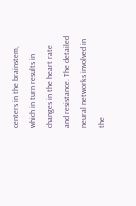centers in the brainstem, which in turn results in changes in the heart rate and resistance. The detailed neural networks involved in the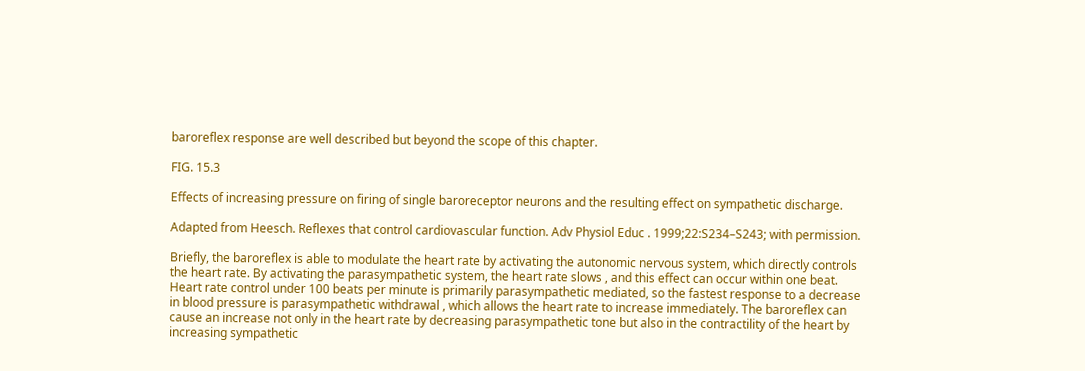baroreflex response are well described but beyond the scope of this chapter.

FIG. 15.3

Effects of increasing pressure on firing of single baroreceptor neurons and the resulting effect on sympathetic discharge.

Adapted from Heesch. Reflexes that control cardiovascular function. Adv Physiol Educ . 1999;22:S234–S243; with permission.

Briefly, the baroreflex is able to modulate the heart rate by activating the autonomic nervous system, which directly controls the heart rate. By activating the parasympathetic system, the heart rate slows , and this effect can occur within one beat. Heart rate control under 100 beats per minute is primarily parasympathetic mediated, so the fastest response to a decrease in blood pressure is parasympathetic withdrawal , which allows the heart rate to increase immediately. The baroreflex can cause an increase not only in the heart rate by decreasing parasympathetic tone but also in the contractility of the heart by increasing sympathetic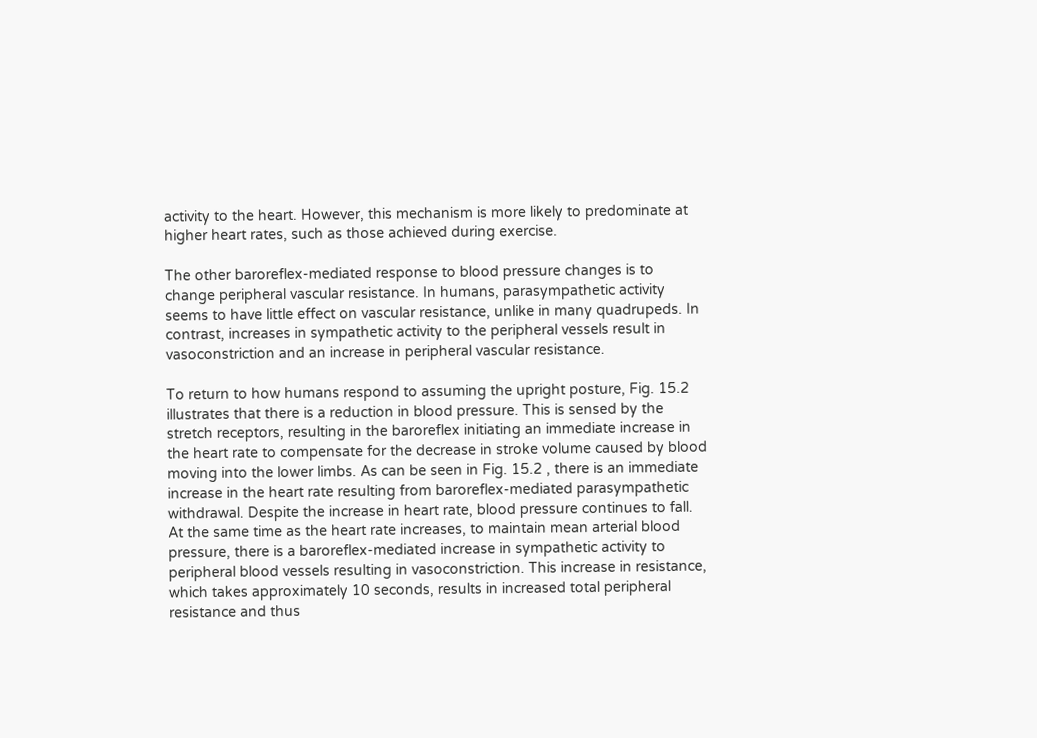activity to the heart. However, this mechanism is more likely to predominate at higher heart rates, such as those achieved during exercise.

The other baroreflex-mediated response to blood pressure changes is to change peripheral vascular resistance. In humans, parasympathetic activity seems to have little effect on vascular resistance, unlike in many quadrupeds. In contrast, increases in sympathetic activity to the peripheral vessels result in vasoconstriction and an increase in peripheral vascular resistance.

To return to how humans respond to assuming the upright posture, Fig. 15.2 illustrates that there is a reduction in blood pressure. This is sensed by the stretch receptors, resulting in the baroreflex initiating an immediate increase in the heart rate to compensate for the decrease in stroke volume caused by blood moving into the lower limbs. As can be seen in Fig. 15.2 , there is an immediate increase in the heart rate resulting from baroreflex-mediated parasympathetic withdrawal. Despite the increase in heart rate, blood pressure continues to fall. At the same time as the heart rate increases, to maintain mean arterial blood pressure, there is a baroreflex-mediated increase in sympathetic activity to peripheral blood vessels resulting in vasoconstriction. This increase in resistance, which takes approximately 10 seconds, results in increased total peripheral resistance and thus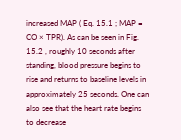increased MAP ( Eq. 15.1 ; MAP = CO × TPR). As can be seen in Fig. 15.2 , roughly 10 seconds after standing, blood pressure begins to rise and returns to baseline levels in approximately 25 seconds. One can also see that the heart rate begins to decrease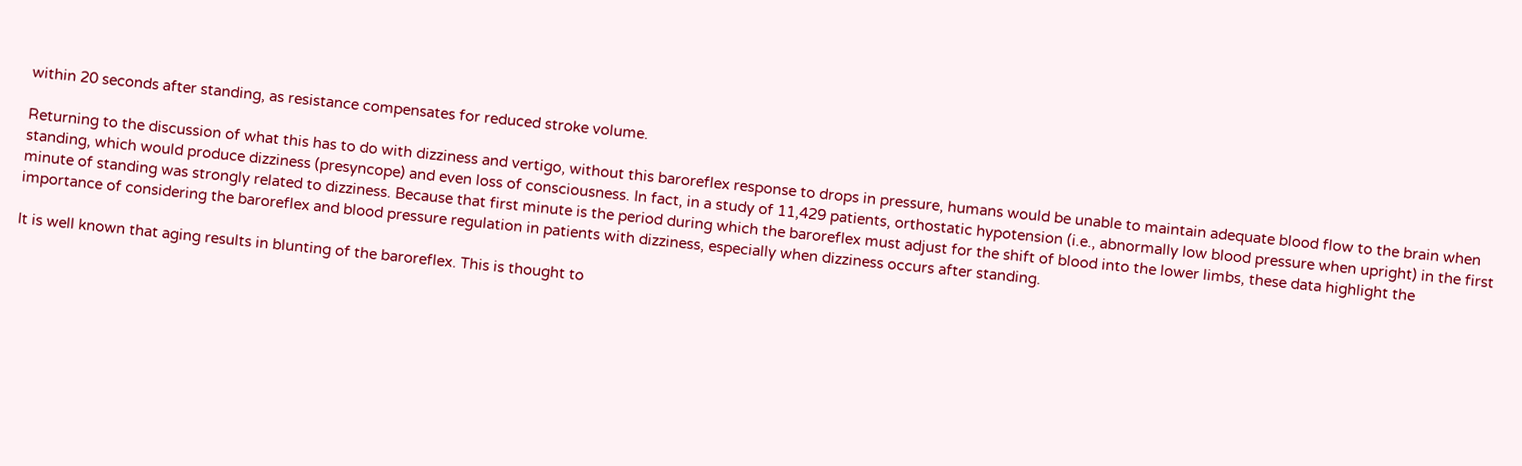within 20 seconds after standing, as resistance compensates for reduced stroke volume.

Returning to the discussion of what this has to do with dizziness and vertigo, without this baroreflex response to drops in pressure, humans would be unable to maintain adequate blood flow to the brain when standing, which would produce dizziness (presyncope) and even loss of consciousness. In fact, in a study of 11,429 patients, orthostatic hypotension (i.e., abnormally low blood pressure when upright) in the first minute of standing was strongly related to dizziness. Because that first minute is the period during which the baroreflex must adjust for the shift of blood into the lower limbs, these data highlight the importance of considering the baroreflex and blood pressure regulation in patients with dizziness, especially when dizziness occurs after standing.

It is well known that aging results in blunting of the baroreflex. This is thought to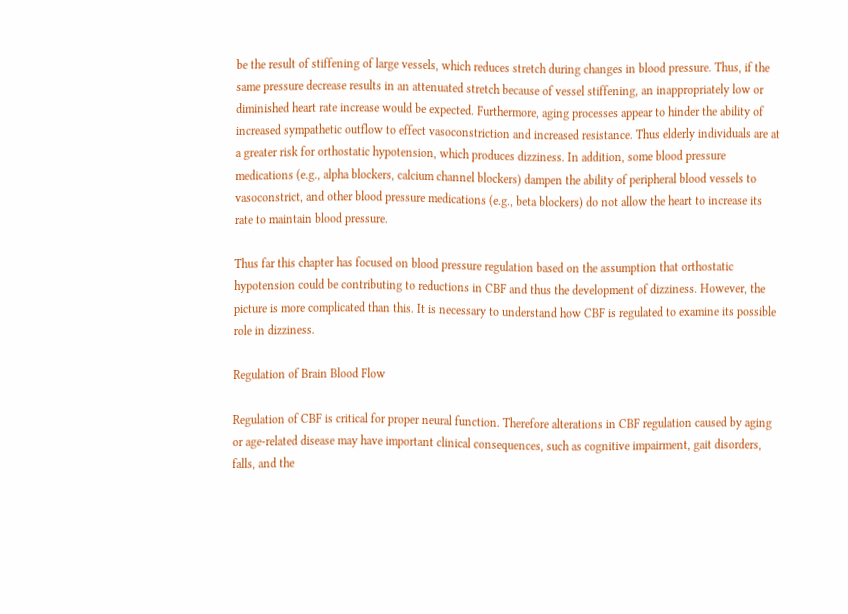be the result of stiffening of large vessels, which reduces stretch during changes in blood pressure. Thus, if the same pressure decrease results in an attenuated stretch because of vessel stiffening, an inappropriately low or diminished heart rate increase would be expected. Furthermore, aging processes appear to hinder the ability of increased sympathetic outflow to effect vasoconstriction and increased resistance. Thus elderly individuals are at a greater risk for orthostatic hypotension, which produces dizziness. In addition, some blood pressure medications (e.g., alpha blockers, calcium channel blockers) dampen the ability of peripheral blood vessels to vasoconstrict, and other blood pressure medications (e.g., beta blockers) do not allow the heart to increase its rate to maintain blood pressure.

Thus far this chapter has focused on blood pressure regulation based on the assumption that orthostatic hypotension could be contributing to reductions in CBF and thus the development of dizziness. However, the picture is more complicated than this. It is necessary to understand how CBF is regulated to examine its possible role in dizziness.

Regulation of Brain Blood Flow

Regulation of CBF is critical for proper neural function. Therefore alterations in CBF regulation caused by aging or age-related disease may have important clinical consequences, such as cognitive impairment, gait disorders, falls, and the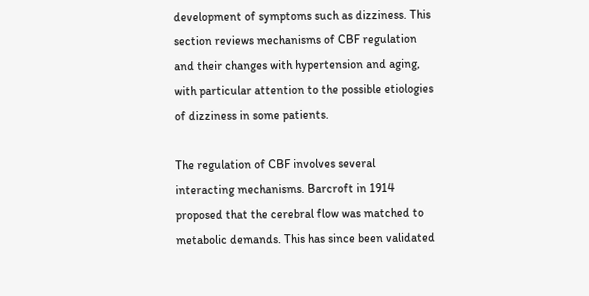development of symptoms such as dizziness. This section reviews mechanisms of CBF regulation and their changes with hypertension and aging, with particular attention to the possible etiologies of dizziness in some patients.

The regulation of CBF involves several interacting mechanisms. Barcroft in 1914 proposed that the cerebral flow was matched to metabolic demands. This has since been validated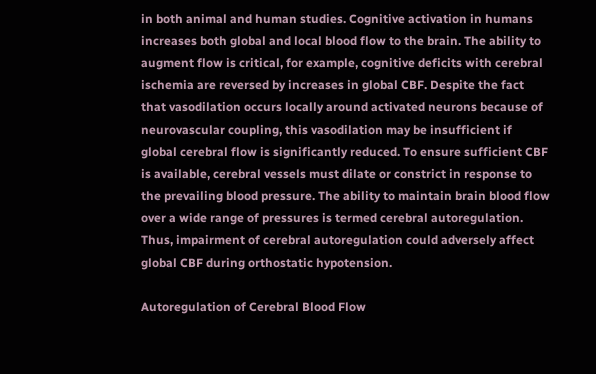in both animal and human studies. Cognitive activation in humans increases both global and local blood flow to the brain. The ability to augment flow is critical, for example, cognitive deficits with cerebral ischemia are reversed by increases in global CBF. Despite the fact that vasodilation occurs locally around activated neurons because of neurovascular coupling, this vasodilation may be insufficient if global cerebral flow is significantly reduced. To ensure sufficient CBF is available, cerebral vessels must dilate or constrict in response to the prevailing blood pressure. The ability to maintain brain blood flow over a wide range of pressures is termed cerebral autoregulation. Thus, impairment of cerebral autoregulation could adversely affect global CBF during orthostatic hypotension.

Autoregulation of Cerebral Blood Flow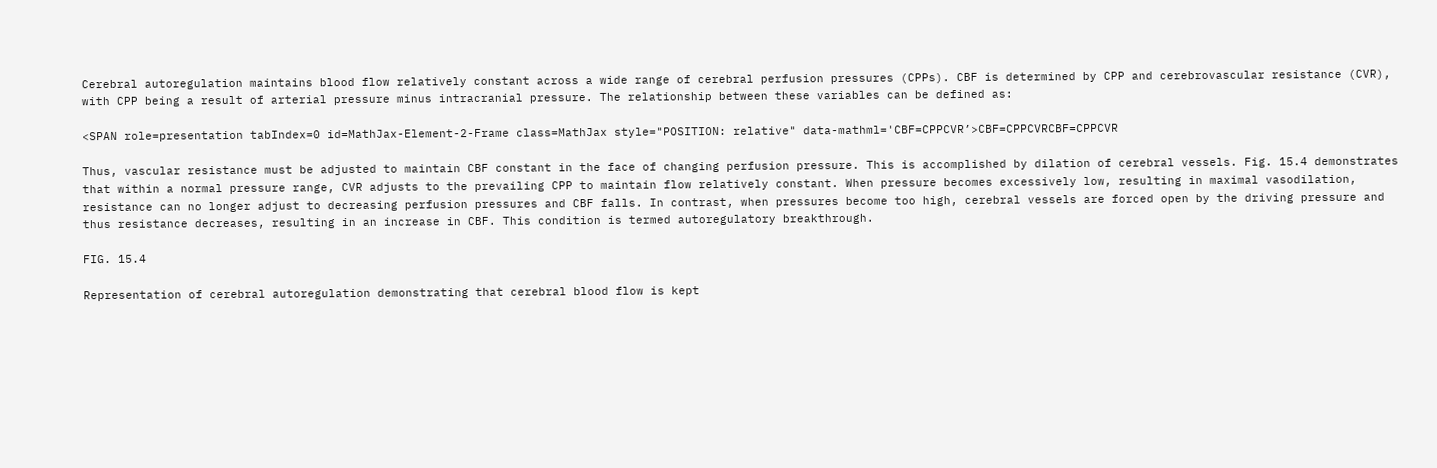Cerebral autoregulation maintains blood flow relatively constant across a wide range of cerebral perfusion pressures (CPPs). CBF is determined by CPP and cerebrovascular resistance (CVR), with CPP being a result of arterial pressure minus intracranial pressure. The relationship between these variables can be defined as:

<SPAN role=presentation tabIndex=0 id=MathJax-Element-2-Frame class=MathJax style="POSITION: relative" data-mathml='CBF=CPPCVR’>CBF=CPPCVRCBF=CPPCVR

Thus, vascular resistance must be adjusted to maintain CBF constant in the face of changing perfusion pressure. This is accomplished by dilation of cerebral vessels. Fig. 15.4 demonstrates that within a normal pressure range, CVR adjusts to the prevailing CPP to maintain flow relatively constant. When pressure becomes excessively low, resulting in maximal vasodilation, resistance can no longer adjust to decreasing perfusion pressures and CBF falls. In contrast, when pressures become too high, cerebral vessels are forced open by the driving pressure and thus resistance decreases, resulting in an increase in CBF. This condition is termed autoregulatory breakthrough.

FIG. 15.4

Representation of cerebral autoregulation demonstrating that cerebral blood flow is kept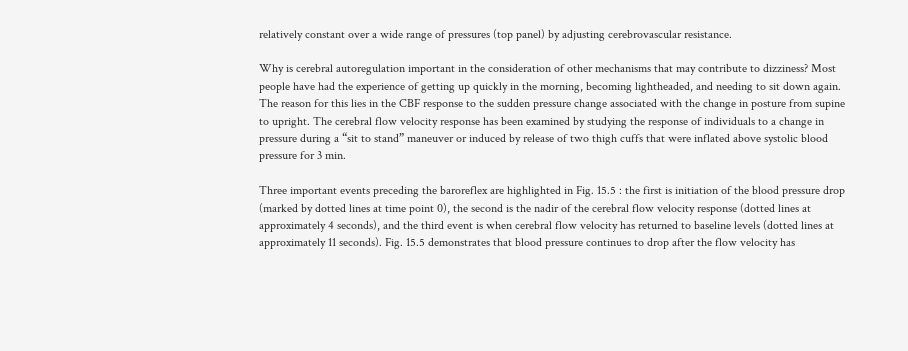relatively constant over a wide range of pressures (top panel) by adjusting cerebrovascular resistance.

Why is cerebral autoregulation important in the consideration of other mechanisms that may contribute to dizziness? Most people have had the experience of getting up quickly in the morning, becoming lightheaded, and needing to sit down again. The reason for this lies in the CBF response to the sudden pressure change associated with the change in posture from supine to upright. The cerebral flow velocity response has been examined by studying the response of individuals to a change in pressure during a “sit to stand” maneuver or induced by release of two thigh cuffs that were inflated above systolic blood pressure for 3 min.

Three important events preceding the baroreflex are highlighted in Fig. 15.5 : the first is initiation of the blood pressure drop (marked by dotted lines at time point 0), the second is the nadir of the cerebral flow velocity response (dotted lines at approximately 4 seconds), and the third event is when cerebral flow velocity has returned to baseline levels (dotted lines at approximately 11 seconds). Fig. 15.5 demonstrates that blood pressure continues to drop after the flow velocity has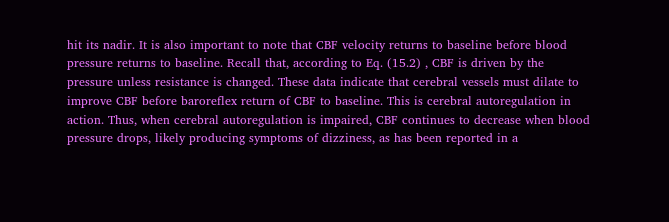hit its nadir. It is also important to note that CBF velocity returns to baseline before blood pressure returns to baseline. Recall that, according to Eq. (15.2) , CBF is driven by the pressure unless resistance is changed. These data indicate that cerebral vessels must dilate to improve CBF before baroreflex return of CBF to baseline. This is cerebral autoregulation in action. Thus, when cerebral autoregulation is impaired, CBF continues to decrease when blood pressure drops, likely producing symptoms of dizziness, as has been reported in a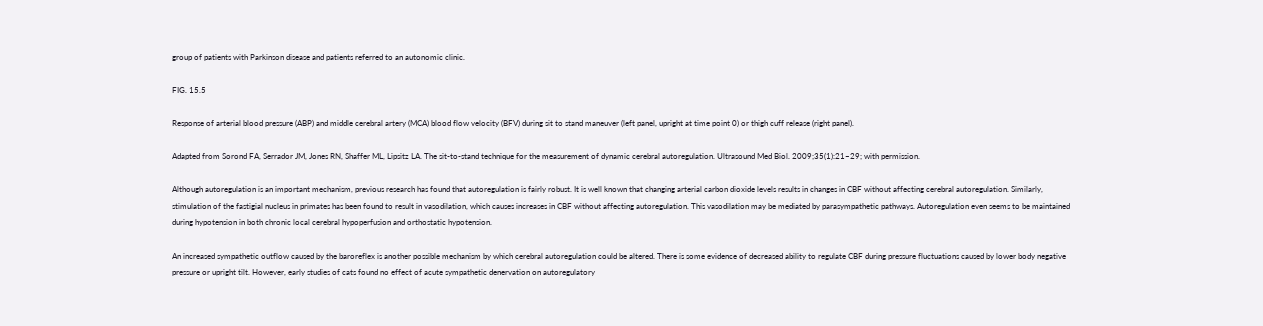group of patients with Parkinson disease and patients referred to an autonomic clinic.

FIG. 15.5

Response of arterial blood pressure (ABP) and middle cerebral artery (MCA) blood flow velocity (BFV) during sit to stand maneuver (left panel, upright at time point 0) or thigh cuff release (right panel).

Adapted from Sorond FA, Serrador JM, Jones RN, Shaffer ML, Lipsitz LA. The sit-to-stand technique for the measurement of dynamic cerebral autoregulation. Ultrasound Med Biol. 2009;35(1):21–29; with permission.

Although autoregulation is an important mechanism, previous research has found that autoregulation is fairly robust. It is well known that changing arterial carbon dioxide levels results in changes in CBF without affecting cerebral autoregulation. Similarly, stimulation of the fastigial nucleus in primates has been found to result in vasodilation, which causes increases in CBF without affecting autoregulation. This vasodilation may be mediated by parasympathetic pathways. Autoregulation even seems to be maintained during hypotension in both chronic local cerebral hypoperfusion and orthostatic hypotension.

An increased sympathetic outflow caused by the baroreflex is another possible mechanism by which cerebral autoregulation could be altered. There is some evidence of decreased ability to regulate CBF during pressure fluctuations caused by lower body negative pressure or upright tilt. However, early studies of cats found no effect of acute sympathetic denervation on autoregulatory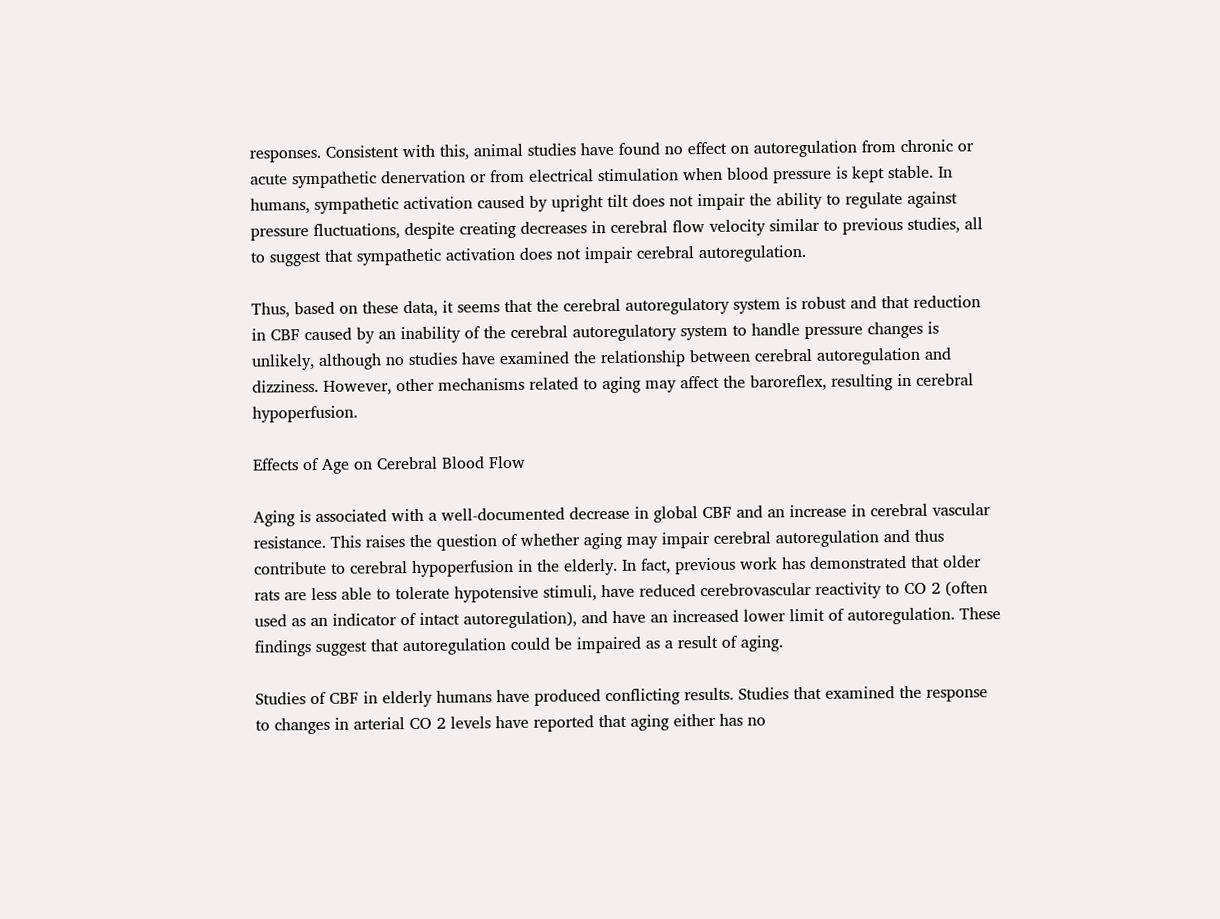responses. Consistent with this, animal studies have found no effect on autoregulation from chronic or acute sympathetic denervation or from electrical stimulation when blood pressure is kept stable. In humans, sympathetic activation caused by upright tilt does not impair the ability to regulate against pressure fluctuations, despite creating decreases in cerebral flow velocity similar to previous studies, all to suggest that sympathetic activation does not impair cerebral autoregulation.

Thus, based on these data, it seems that the cerebral autoregulatory system is robust and that reduction in CBF caused by an inability of the cerebral autoregulatory system to handle pressure changes is unlikely, although no studies have examined the relationship between cerebral autoregulation and dizziness. However, other mechanisms related to aging may affect the baroreflex, resulting in cerebral hypoperfusion.

Effects of Age on Cerebral Blood Flow

Aging is associated with a well-documented decrease in global CBF and an increase in cerebral vascular resistance. This raises the question of whether aging may impair cerebral autoregulation and thus contribute to cerebral hypoperfusion in the elderly. In fact, previous work has demonstrated that older rats are less able to tolerate hypotensive stimuli, have reduced cerebrovascular reactivity to CO 2 (often used as an indicator of intact autoregulation), and have an increased lower limit of autoregulation. These findings suggest that autoregulation could be impaired as a result of aging.

Studies of CBF in elderly humans have produced conflicting results. Studies that examined the response to changes in arterial CO 2 levels have reported that aging either has no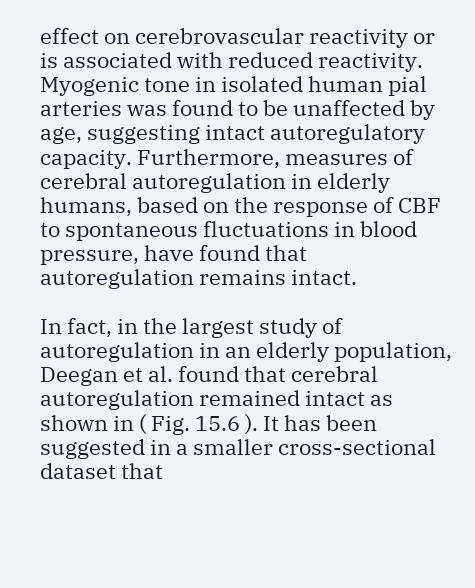effect on cerebrovascular reactivity or is associated with reduced reactivity. Myogenic tone in isolated human pial arteries was found to be unaffected by age, suggesting intact autoregulatory capacity. Furthermore, measures of cerebral autoregulation in elderly humans, based on the response of CBF to spontaneous fluctuations in blood pressure, have found that autoregulation remains intact.

In fact, in the largest study of autoregulation in an elderly population, Deegan et al. found that cerebral autoregulation remained intact as shown in ( Fig. 15.6 ). It has been suggested in a smaller cross-sectional dataset that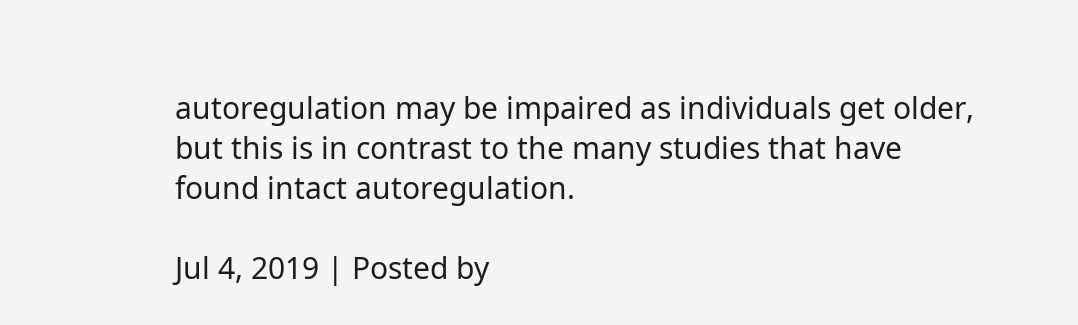autoregulation may be impaired as individuals get older, but this is in contrast to the many studies that have found intact autoregulation.

Jul 4, 2019 | Posted by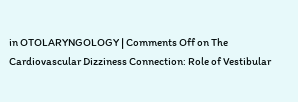in OTOLARYNGOLOGY | Comments Off on The Cardiovascular Dizziness Connection: Role of Vestibular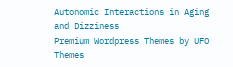Autonomic Interactions in Aging and Dizziness
Premium Wordpress Themes by UFO Themes